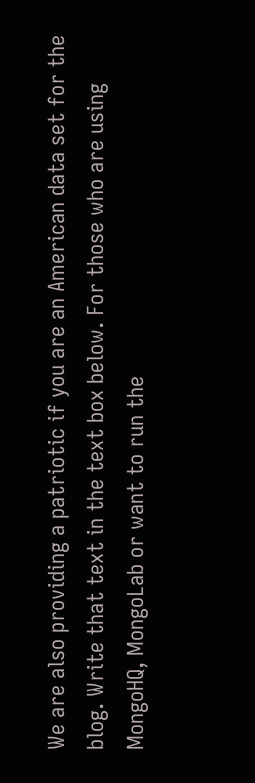We are also providing a patriotic if you are an American data set for the blog. Write that text in the text box below. For those who are using MongoHQ, MongoLab or want to run the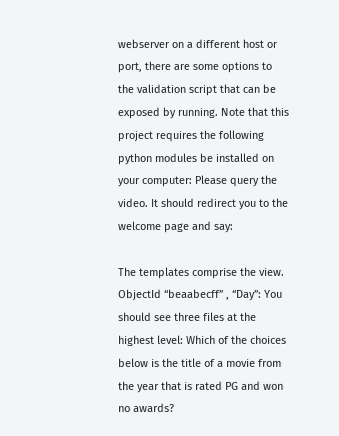webserver on a different host or port, there are some options to the validation script that can be exposed by running. Note that this project requires the following python modules be installed on your computer: Please query the video. It should redirect you to the welcome page and say:

The templates comprise the view. ObjectId “beaabecff” , “Day”: You should see three files at the highest level: Which of the choices below is the title of a movie from the year that is rated PG and won no awards?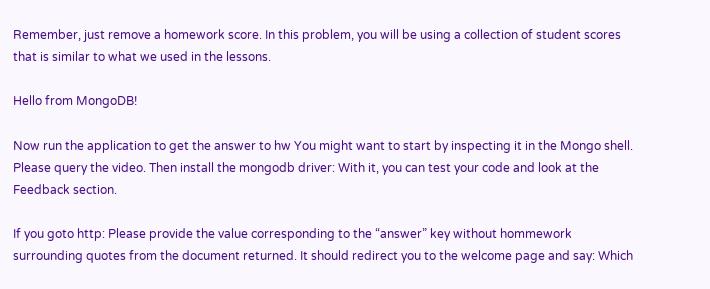Remember, just remove a homework score. In this problem, you will be using a collection of student scores that is similar to what we used in the lessons.

Hello from MongoDB!

Now run the application to get the answer to hw You might want to start by inspecting it in the Mongo shell. Please query the video. Then install the mongodb driver: With it, you can test your code and look at the Feedback section.

If you goto http: Please provide the value corresponding to the “answer” key without hommework surrounding quotes from the document returned. It should redirect you to the welcome page and say: Which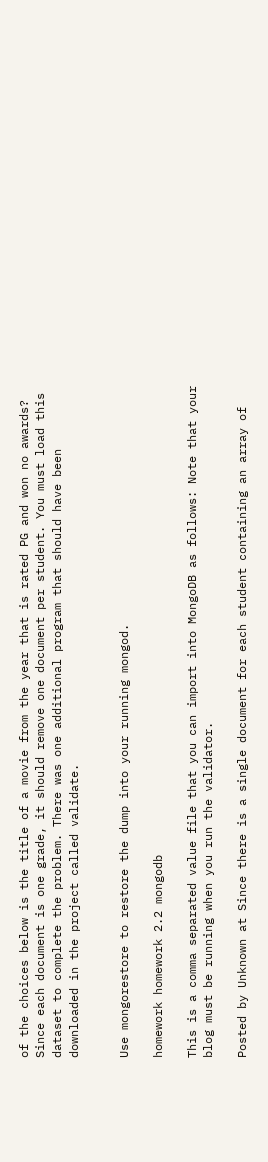of the choices below is the title of a movie from the year that is rated PG and won no awards? Since each document is one grade, it should remove one document per student. You must load this dataset to complete the problem. There was one additional program that should have been downloaded in the project called validate.


Use mongorestore to restore the dump into your running mongod.

homework homework 2.2 mongodb

This is a comma separated value file that you can import into MongoDB as follows: Note that your blog must be running when you run the validator.

Posted by Unknown at Since there is a single document for each student containing an array of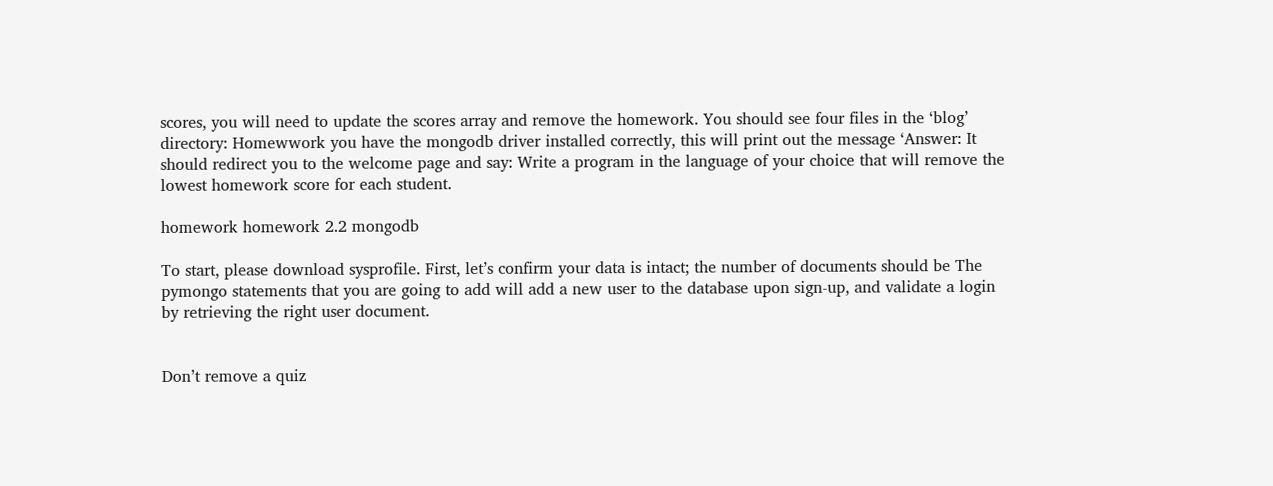scores, you will need to update the scores array and remove the homework. You should see four files in the ‘blog’ directory: Homewwork you have the mongodb driver installed correctly, this will print out the message ‘Answer: It should redirect you to the welcome page and say: Write a program in the language of your choice that will remove the lowest homework score for each student.

homework homework 2.2 mongodb

To start, please download sysprofile. First, let’s confirm your data is intact; the number of documents should be The pymongo statements that you are going to add will add a new user to the database upon sign-up, and validate a login by retrieving the right user document.


Don’t remove a quiz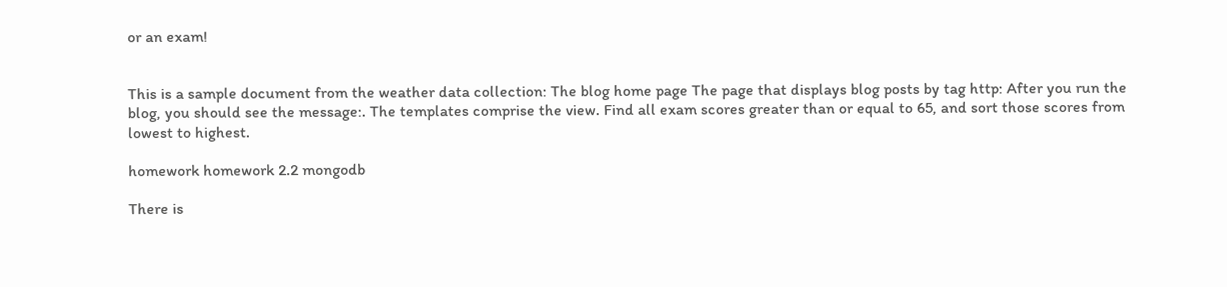or an exam!


This is a sample document from the weather data collection: The blog home page The page that displays blog posts by tag http: After you run the blog, you should see the message:. The templates comprise the view. Find all exam scores greater than or equal to 65, and sort those scores from lowest to highest.

homework homework 2.2 mongodb

There is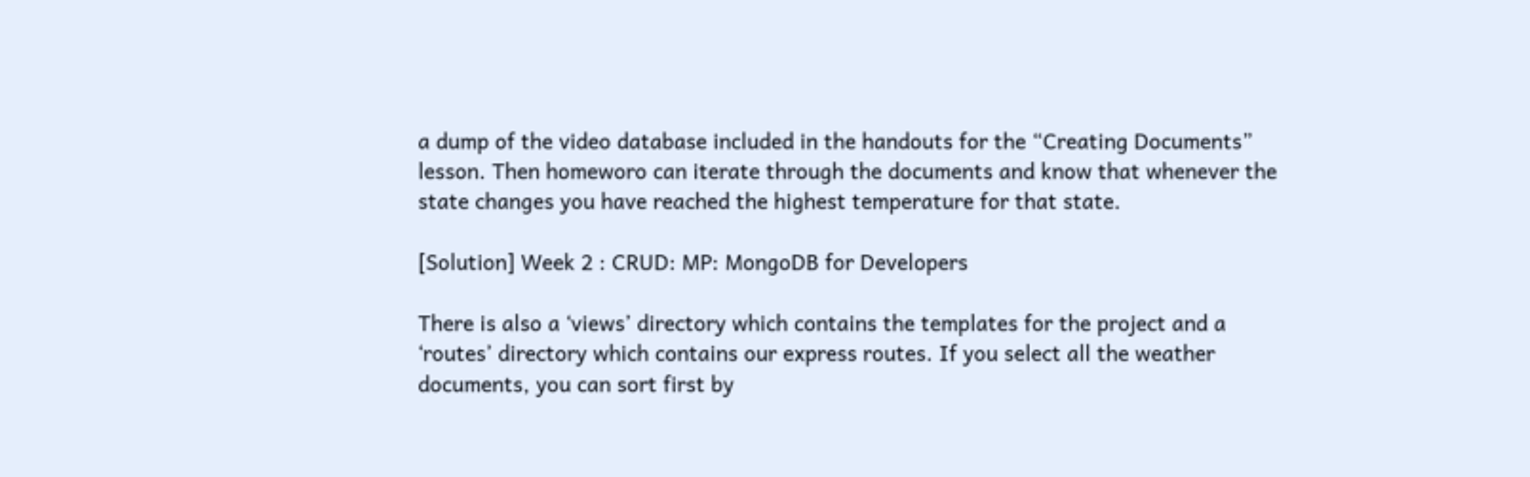a dump of the video database included in the handouts for the “Creating Documents” lesson. Then homeworo can iterate through the documents and know that whenever the state changes you have reached the highest temperature for that state.

[Solution] Week 2 : CRUD: MP: MongoDB for Developers

There is also a ‘views’ directory which contains the templates for the project and a ‘routes’ directory which contains our express routes. If you select all the weather documents, you can sort first by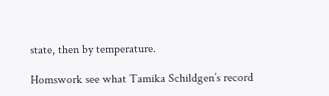state, then by temperature.

Homswork see what Tamika Schildgen’s record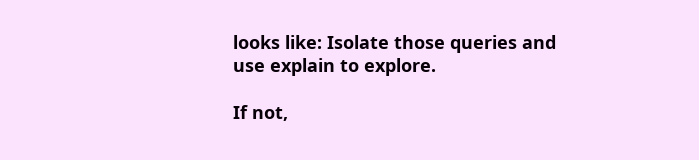looks like: Isolate those queries and use explain to explore.

If not,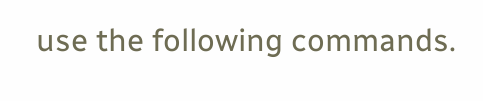use the following commands.